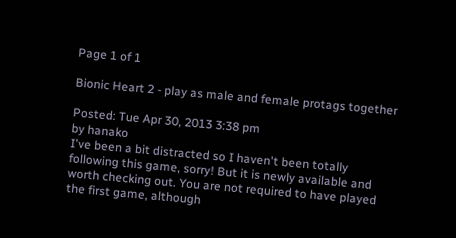Page 1 of 1

Bionic Heart 2 - play as male and female protags together

Posted: Tue Apr 30, 2013 3:38 pm
by hanako
I've been a bit distracted so I haven't been totally following this game, sorry! But it is newly available and worth checking out. You are not required to have played the first game, although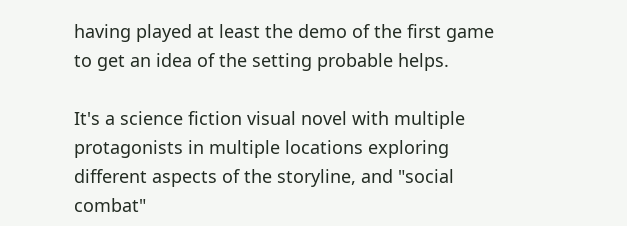having played at least the demo of the first game to get an idea of the setting probable helps.

It's a science fiction visual novel with multiple protagonists in multiple locations exploring different aspects of the storyline, and "social combat"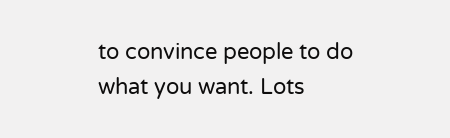to convince people to do what you want. Lots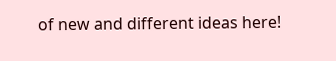of new and different ideas here!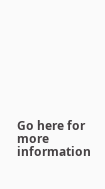Go here for more information